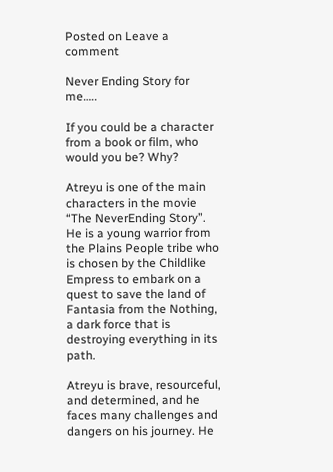Posted on Leave a comment

Never Ending Story for me…..

If you could be a character from a book or film, who would you be? Why?

Atreyu is one of the main characters in the movie “The NeverEnding Story”. He is a young warrior from the Plains People tribe who is chosen by the Childlike Empress to embark on a quest to save the land of Fantasia from the Nothing, a dark force that is destroying everything in its path.

Atreyu is brave, resourceful, and determined, and he faces many challenges and dangers on his journey. He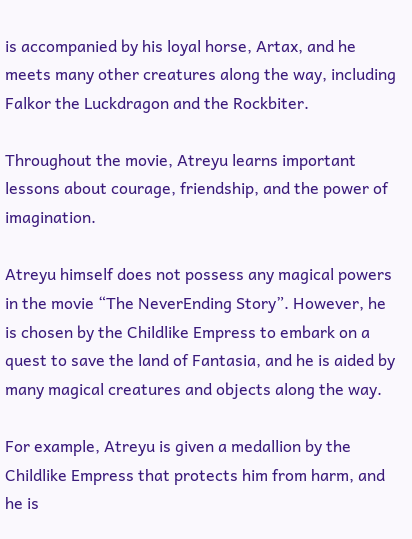is accompanied by his loyal horse, Artax, and he meets many other creatures along the way, including Falkor the Luckdragon and the Rockbiter.

Throughout the movie, Atreyu learns important lessons about courage, friendship, and the power of imagination.

Atreyu himself does not possess any magical powers in the movie “The NeverEnding Story”. However, he is chosen by the Childlike Empress to embark on a quest to save the land of Fantasia, and he is aided by many magical creatures and objects along the way.

For example, Atreyu is given a medallion by the Childlike Empress that protects him from harm, and he is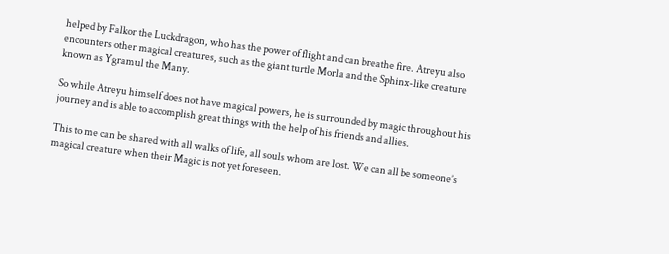helped by Falkor the Luckdragon, who has the power of flight and can breathe fire. Atreyu also encounters other magical creatures, such as the giant turtle Morla and the Sphinx-like creature known as Ygramul the Many.

So while Atreyu himself does not have magical powers, he is surrounded by magic throughout his journey and is able to accomplish great things with the help of his friends and allies.

This to me can be shared with all walks of life, all souls whom are lost. We can all be someone’s magical creature when their Magic is not yet foreseen.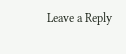Leave a Reply